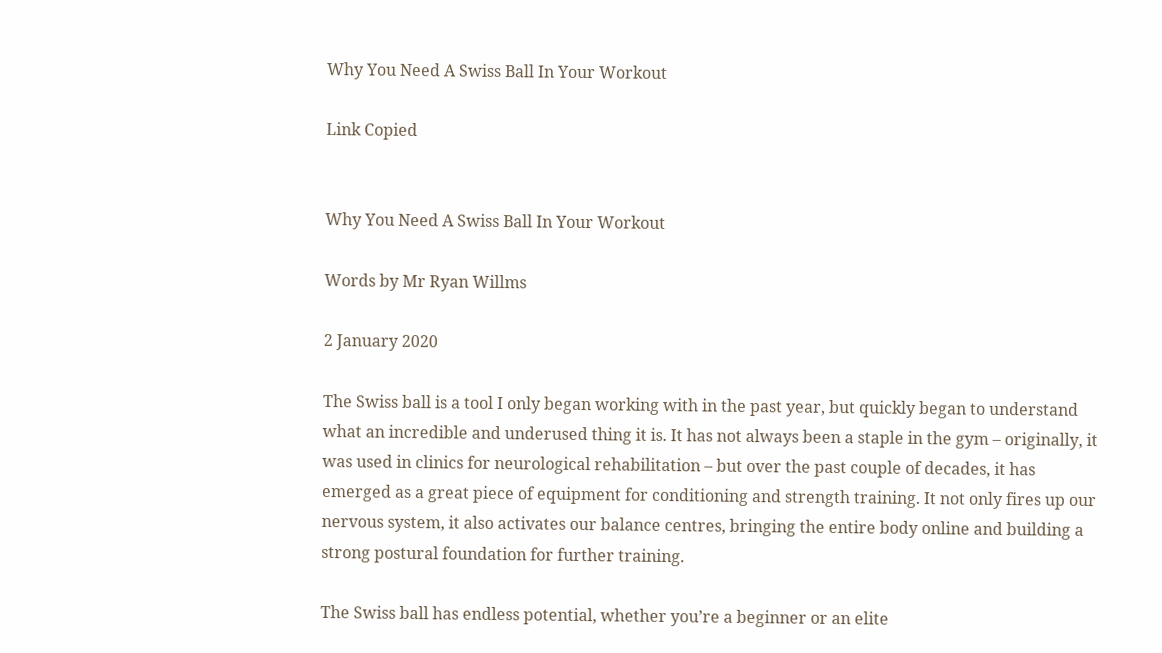Why You Need A Swiss Ball In Your Workout

Link Copied


Why You Need A Swiss Ball In Your Workout

Words by Mr Ryan Willms

2 January 2020

The Swiss ball is a tool I only began working with in the past year, but quickly began to understand what an incredible and underused thing it is. It has not always been a staple in the gym – originally, it was used in clinics for neurological rehabilitation – but over the past couple of decades, it has emerged as a great piece of equipment for conditioning and strength training. It not only fires up our nervous system, it also activates our balance centres, bringing the entire body online and building a strong postural foundation for further training.

The Swiss ball has endless potential, whether you’re a beginner or an elite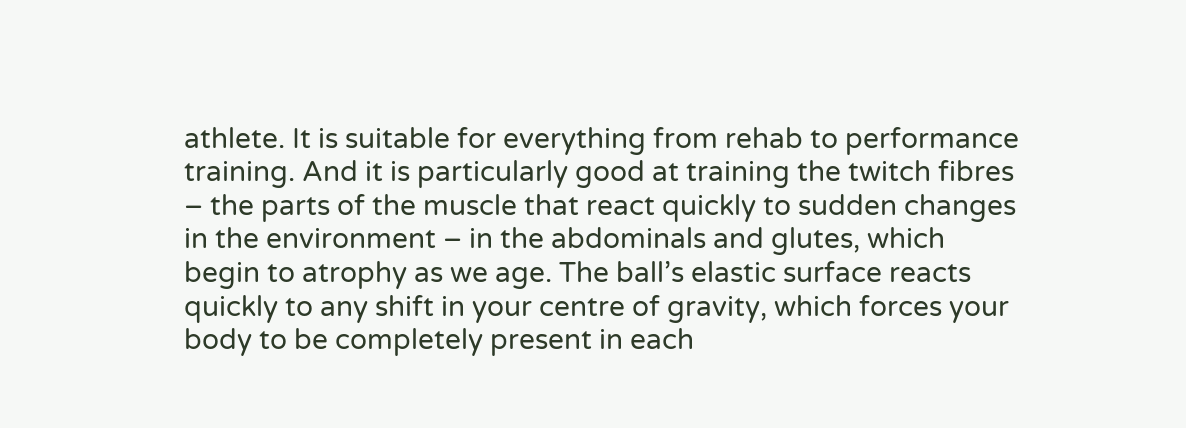athlete. It is suitable for everything from rehab to performance training. And it is particularly good at training the twitch fibres – the parts of the muscle that react quickly to sudden changes in the environment – in the abdominals and glutes, which begin to atrophy as we age. The ball’s elastic surface reacts quickly to any shift in your centre of gravity, which forces your body to be completely present in each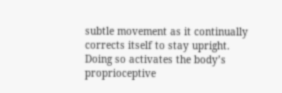subtle movement as it continually corrects itself to stay upright. Doing so activates the body’s proprioceptive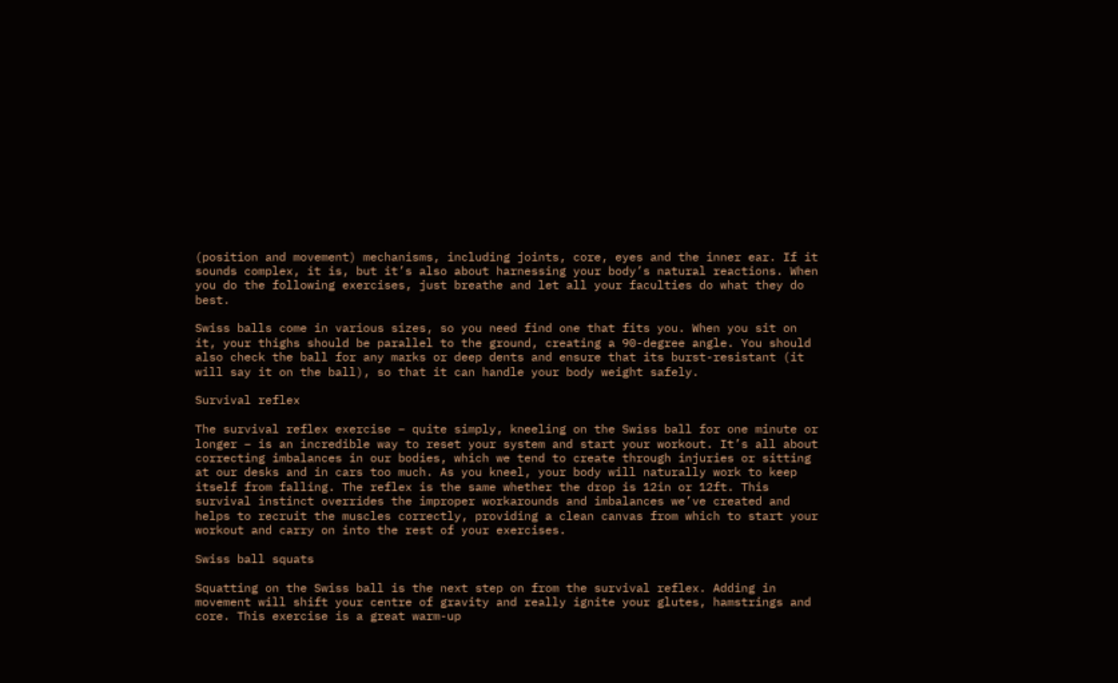(position and movement) mechanisms, including joints, core, eyes and the inner ear. If it sounds complex, it is, but it’s also about harnessing your body’s natural reactions. When you do the following exercises, just breathe and let all your faculties do what they do best.

Swiss balls come in various sizes, so you need find one that fits you. When you sit on it, your thighs should be parallel to the ground, creating a 90-degree angle. You should also check the ball for any marks or deep dents and ensure that its burst-resistant (it will say it on the ball), so that it can handle your body weight safely.

Survival reflex

The survival reflex exercise – quite simply, kneeling on the Swiss ball for one minute or longer – is an incredible way to reset your system and start your workout. It’s all about correcting imbalances in our bodies, which we tend to create through injuries or sitting at our desks and in cars too much. As you kneel, your body will naturally work to keep itself from falling. The reflex is the same whether the drop is 12in or 12ft. This survival instinct overrides the improper workarounds and imbalances we’ve created and helps to recruit the muscles correctly, providing a clean canvas from which to start your workout and carry on into the rest of your exercises.

Swiss ball squats

Squatting on the Swiss ball is the next step on from the survival reflex. Adding in movement will shift your centre of gravity and really ignite your glutes, hamstrings and core. This exercise is a great warm-up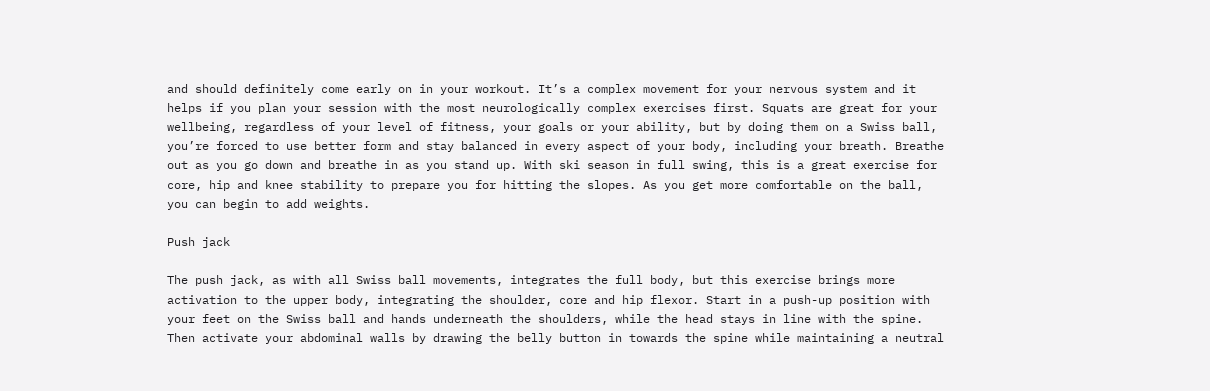and should definitely come early on in your workout. It’s a complex movement for your nervous system and it helps if you plan your session with the most neurologically complex exercises first. Squats are great for your wellbeing, regardless of your level of fitness, your goals or your ability, but by doing them on a Swiss ball, you’re forced to use better form and stay balanced in every aspect of your body, including your breath. Breathe out as you go down and breathe in as you stand up. With ski season in full swing, this is a great exercise for core, hip and knee stability to prepare you for hitting the slopes. As you get more comfortable on the ball, you can begin to add weights.

Push jack

The push jack, as with all Swiss ball movements, integrates the full body, but this exercise brings more activation to the upper body, integrating the shoulder, core and hip flexor. Start in a push-up position with your feet on the Swiss ball and hands underneath the shoulders, while the head stays in line with the spine. Then activate your abdominal walls by drawing the belly button in towards the spine while maintaining a neutral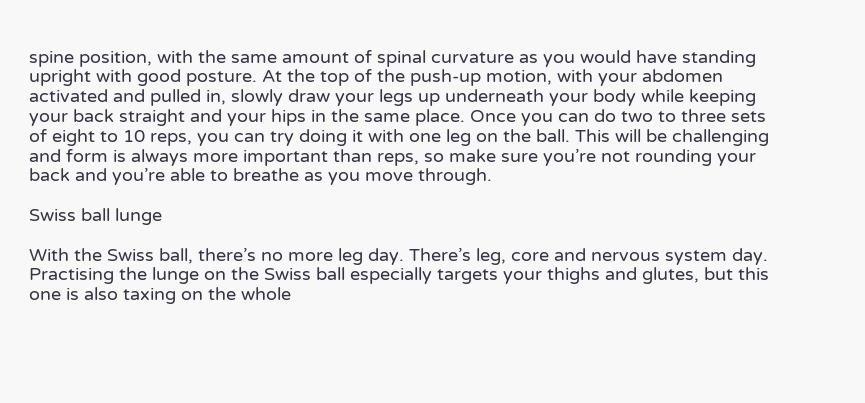spine position, with the same amount of spinal curvature as you would have standing upright with good posture. At the top of the push-up motion, with your abdomen activated and pulled in, slowly draw your legs up underneath your body while keeping your back straight and your hips in the same place. Once you can do two to three sets of eight to 10 reps, you can try doing it with one leg on the ball. This will be challenging and form is always more important than reps, so make sure you’re not rounding your back and you’re able to breathe as you move through.

Swiss ball lunge

With the Swiss ball, there’s no more leg day. There’s leg, core and nervous system day. Practising the lunge on the Swiss ball especially targets your thighs and glutes, but this one is also taxing on the whole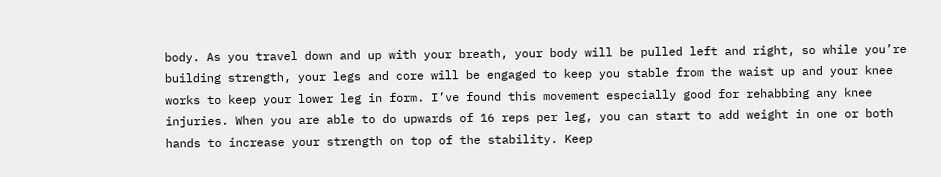body. As you travel down and up with your breath, your body will be pulled left and right, so while you’re building strength, your legs and core will be engaged to keep you stable from the waist up and your knee works to keep your lower leg in form. I’ve found this movement especially good for rehabbing any knee injuries. When you are able to do upwards of 16 reps per leg, you can start to add weight in one or both hands to increase your strength on top of the stability. Keep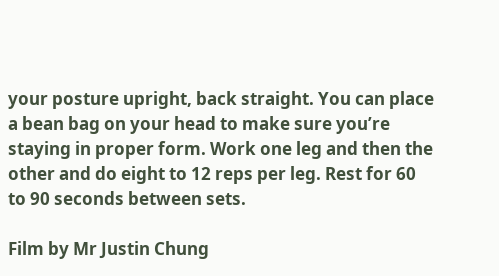your posture upright, back straight. You can place a bean bag on your head to make sure you’re staying in proper form. Work one leg and then the other and do eight to 12 reps per leg. Rest for 60 to 90 seconds between sets.

Film by Mr Justin Chung